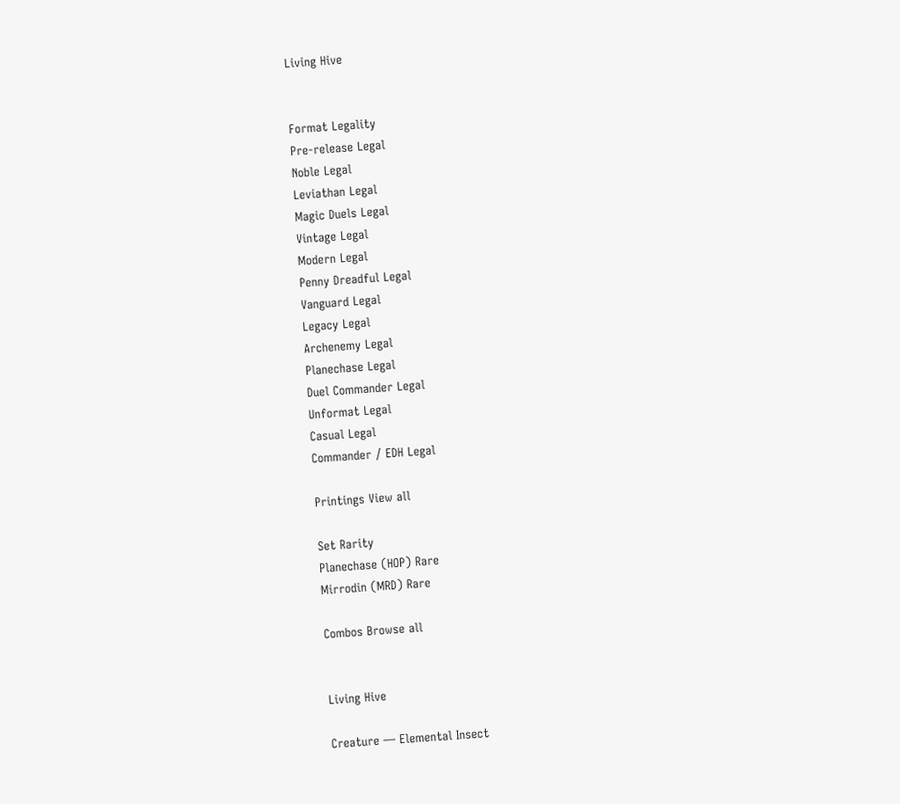Living Hive


Format Legality
Pre-release Legal
Noble Legal
Leviathan Legal
Magic Duels Legal
Vintage Legal
Modern Legal
Penny Dreadful Legal
Vanguard Legal
Legacy Legal
Archenemy Legal
Planechase Legal
Duel Commander Legal
Unformat Legal
Casual Legal
Commander / EDH Legal

Printings View all

Set Rarity
Planechase (HOP) Rare
Mirrodin (MRD) Rare

Combos Browse all


Living Hive

Creature — Elemental Insect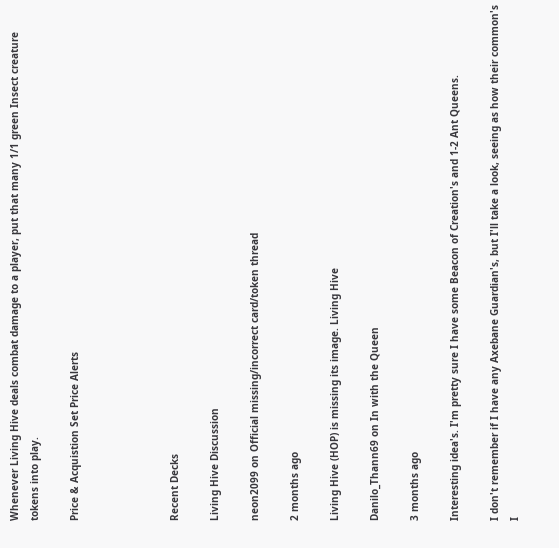Whenever Living Hive deals combat damage to a player, put that many 1/1 green Insect creature tokens into play.

Price & Acquistion Set Price Alerts




Recent Decks

Living Hive Discussion

neon2099 on Official missing/incorrect card/token thread

2 months ago

Living Hive (HOP) is missing its image. Living Hive

Danilo_Thann69 on In with the Queen

3 months ago

Interesting idea's. I'm pretty sure I have some Beacon of Creation's and 1-2 Ant Queens.

I don't remember if I have any Axebane Guardian's, but I'll take a look, seeing as how their common's I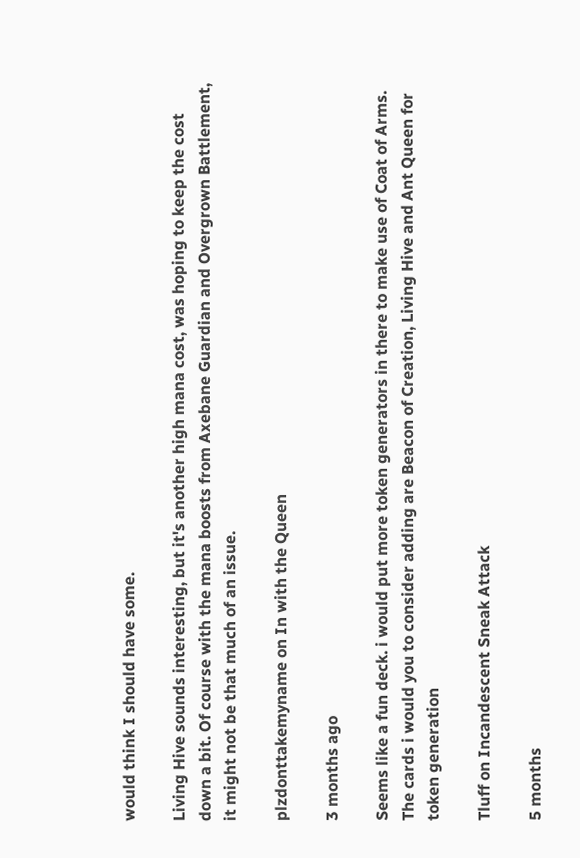would think I should have some.

Living Hive sounds interesting, but it's another high mana cost, was hoping to keep the cost down a bit. Of course with the mana boosts from Axebane Guardian and Overgrown Battlement, it might not be that much of an issue.

plzdonttakemyname on In with the Queen

3 months ago

Seems like a fun deck. i would put more token generators in there to make use of Coat of Arms. The cards i would you to consider adding are Beacon of Creation, Living Hive and Ant Queen for token generation

Tluff on Incandescent Sneak Attack

5 months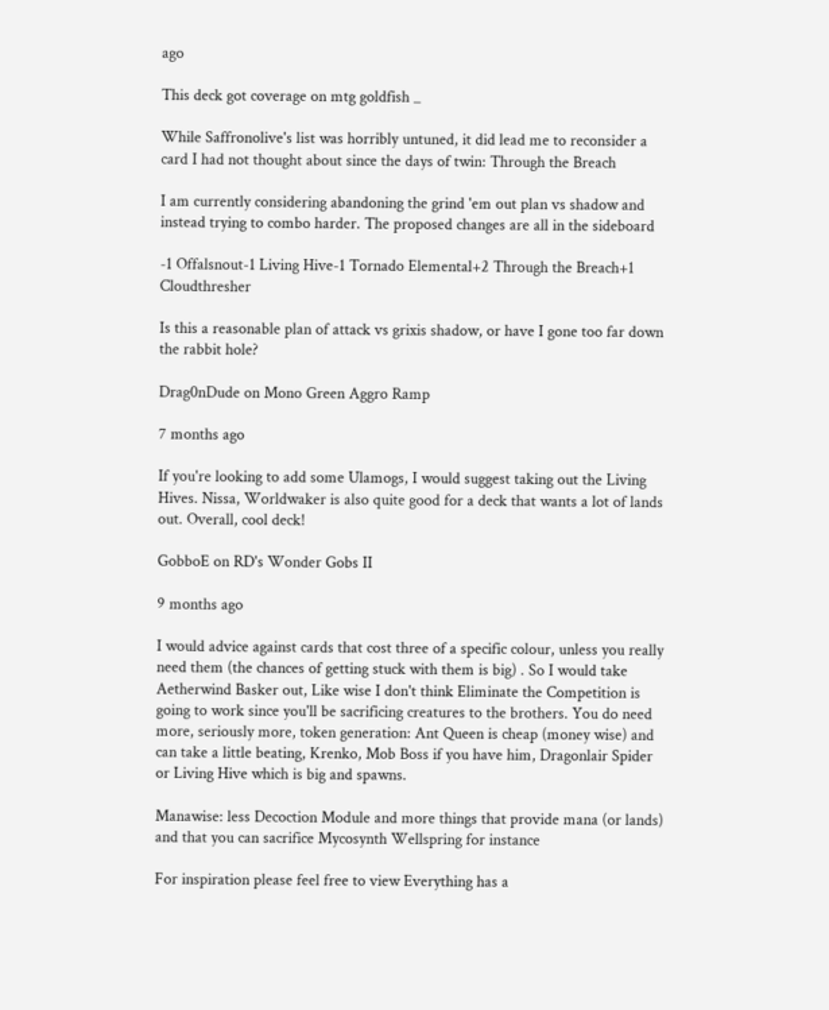ago

This deck got coverage on mtg goldfish _

While Saffronolive's list was horribly untuned, it did lead me to reconsider a card I had not thought about since the days of twin: Through the Breach

I am currently considering abandoning the grind 'em out plan vs shadow and instead trying to combo harder. The proposed changes are all in the sideboard

-1 Offalsnout-1 Living Hive-1 Tornado Elemental+2 Through the Breach+1 Cloudthresher

Is this a reasonable plan of attack vs grixis shadow, or have I gone too far down the rabbit hole?

Drag0nDude on Mono Green Aggro Ramp

7 months ago

If you're looking to add some Ulamogs, I would suggest taking out the Living Hives. Nissa, Worldwaker is also quite good for a deck that wants a lot of lands out. Overall, cool deck!

GobboE on RD's Wonder Gobs II

9 months ago

I would advice against cards that cost three of a specific colour, unless you really need them (the chances of getting stuck with them is big) . So I would take Aetherwind Basker out, Like wise I don't think Eliminate the Competition is going to work since you'll be sacrificing creatures to the brothers. You do need more, seriously more, token generation: Ant Queen is cheap (money wise) and can take a little beating, Krenko, Mob Boss if you have him, Dragonlair Spider or Living Hive which is big and spawns.

Manawise: less Decoction Module and more things that provide mana (or lands) and that you can sacrifice Mycosynth Wellspring for instance

For inspiration please feel free to view Everything has a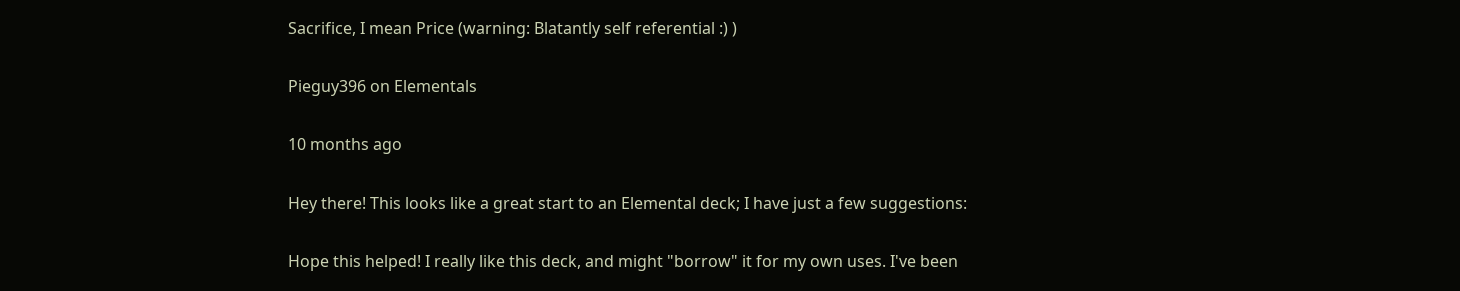Sacrifice, I mean Price (warning: Blatantly self referential :) )

Pieguy396 on Elementals

10 months ago

Hey there! This looks like a great start to an Elemental deck; I have just a few suggestions:

Hope this helped! I really like this deck, and might "borrow" it for my own uses. I've been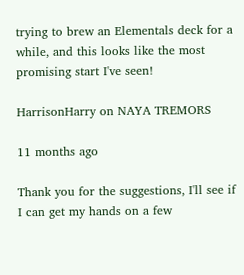trying to brew an Elementals deck for a while, and this looks like the most promising start I've seen!

HarrisonHarry on NAYA TREMORS

11 months ago

Thank you for the suggestions, I'll see if I can get my hands on a few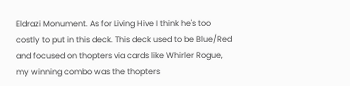Eldrazi Monument. As for Living Hive I think he's too costly to put in this deck. This deck used to be Blue/Red and focused on thopters via cards like Whirler Rogue, my winning combo was the thopters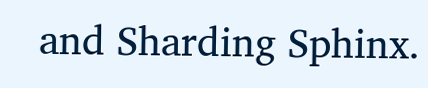and Sharding Sphinx.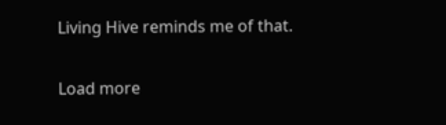Living Hive reminds me of that.

Load more